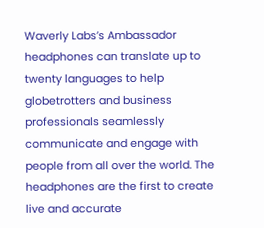Waverly Labs’s Ambassador headphones can translate up to twenty languages to help globetrotters and business professionals seamlessly communicate and engage with people from all over the world. The headphones are the first to create live and accurate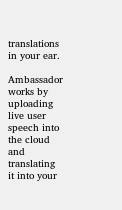translations in your ear.

Ambassador works by uploading live user speech into the cloud and translating it into your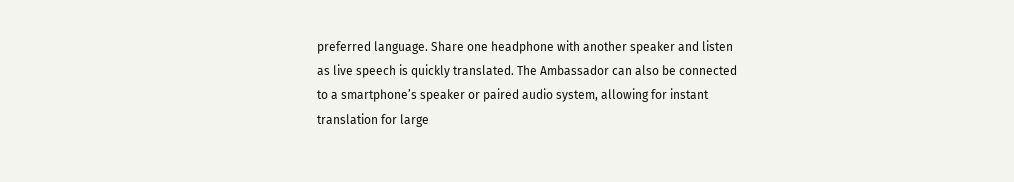preferred language. Share one headphone with another speaker and listen as live speech is quickly translated. The Ambassador can also be connected to a smartphone’s speaker or paired audio system, allowing for instant translation for large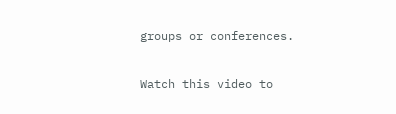groups or conferences.

Watch this video to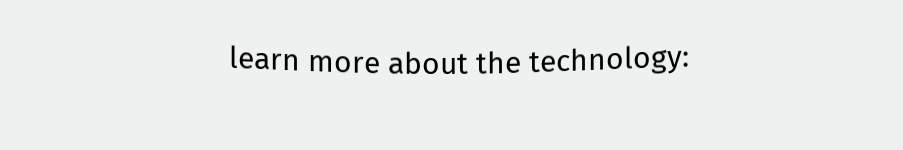learn more about the technology: